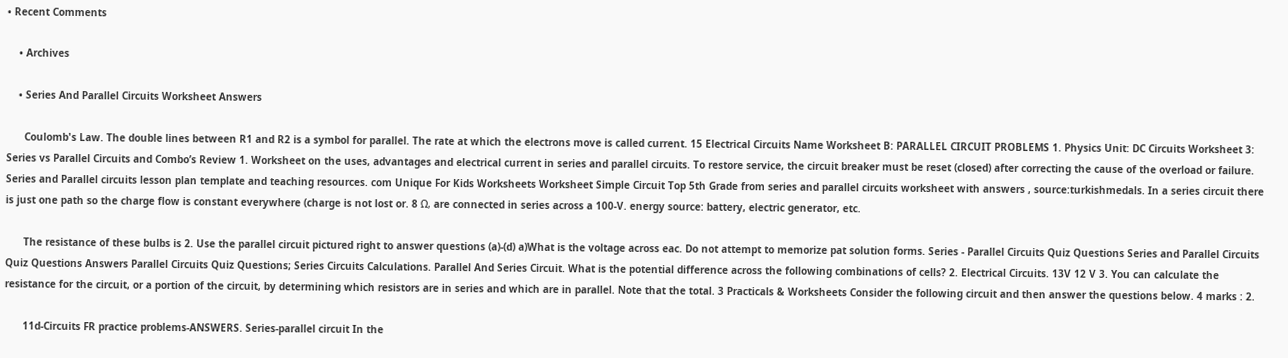• Recent Comments

    • Archives

    • Series And Parallel Circuits Worksheet Answers

      Coulomb's Law. The double lines between R1 and R2 is a symbol for parallel. The rate at which the electrons move is called current. 15 Electrical Circuits Name Worksheet B: PARALLEL CIRCUIT PROBLEMS 1. Physics Unit: DC Circuits Worksheet 3: Series vs Parallel Circuits and Combo’s Review 1. Worksheet on the uses, advantages and electrical current in series and parallel circuits. To restore service, the circuit breaker must be reset (closed) after correcting the cause of the overload or failure. Series and Parallel circuits lesson plan template and teaching resources. com Unique For Kids Worksheets Worksheet Simple Circuit Top 5th Grade from series and parallel circuits worksheet with answers , source:turkishmedals. In a series circuit there is just one path so the charge flow is constant everywhere (charge is not lost or. 8 Ω, are connected in series across a 100-V. energy source: battery, electric generator, etc.

      The resistance of these bulbs is 2. Use the parallel circuit pictured right to answer questions (a)-(d) a)What is the voltage across eac. Do not attempt to memorize pat solution forms. Series - Parallel Circuits Quiz Questions Series and Parallel Circuits Quiz Questions Answers Parallel Circuits Quiz Questions; Series Circuits Calculations. Parallel And Series Circuit. What is the potential difference across the following combinations of cells? 2. Electrical Circuits. 13V 12 V 3. You can calculate the resistance for the circuit, or a portion of the circuit, by determining which resistors are in series and which are in parallel. Note that the total. 3 Practicals & Worksheets Consider the following circuit and then answer the questions below. 4 marks : 2.

      11d-Circuits FR practice problems-ANSWERS. Series-parallel circuit In the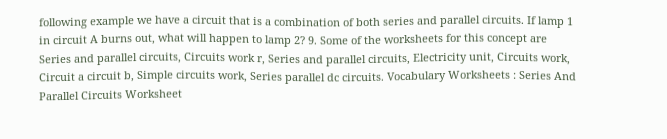following example we have a circuit that is a combination of both series and parallel circuits. If lamp 1 in circuit A burns out, what will happen to lamp 2? 9. Some of the worksheets for this concept are Series and parallel circuits, Circuits work r, Series and parallel circuits, Electricity unit, Circuits work, Circuit a circuit b, Simple circuits work, Series parallel dc circuits. Vocabulary Worksheets : Series And Parallel Circuits Worksheet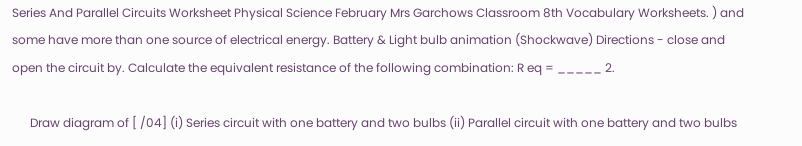Series And Parallel Circuits Worksheet Physical Science February Mrs Garchows Classroom 8th Vocabulary Worksheets. ) and some have more than one source of electrical energy. Battery & Light bulb animation (Shockwave) Directions - close and open the circuit by. Calculate the equivalent resistance of the following combination: R eq = _____ 2.

      Draw diagram of [ /04] (i) Series circuit with one battery and two bulbs (ii) Parallel circuit with one battery and two bulbs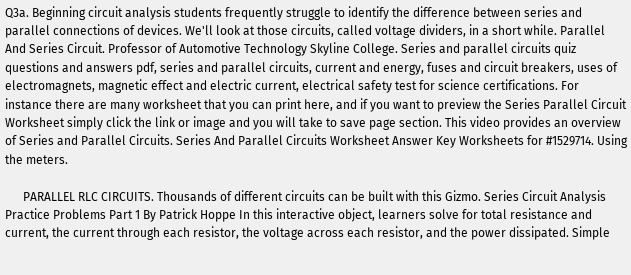Q3a. Beginning circuit analysis students frequently struggle to identify the difference between series and parallel connections of devices. We'll look at those circuits, called voltage dividers, in a short while. Parallel And Series Circuit. Professor of Automotive Technology Skyline College. Series and parallel circuits quiz questions and answers pdf, series and parallel circuits, current and energy, fuses and circuit breakers, uses of electromagnets, magnetic effect and electric current, electrical safety test for science certifications. For instance there are many worksheet that you can print here, and if you want to preview the Series Parallel Circuit Worksheet simply click the link or image and you will take to save page section. This video provides an overview of Series and Parallel Circuits. Series And Parallel Circuits Worksheet Answer Key Worksheets for #1529714. Using the meters.

      PARALLEL RLC CIRCUITS. Thousands of different circuits can be built with this Gizmo. Series Circuit Analysis Practice Problems Part 1 By Patrick Hoppe In this interactive object, learners solve for total resistance and current, the current through each resistor, the voltage across each resistor, and the power dissipated. Simple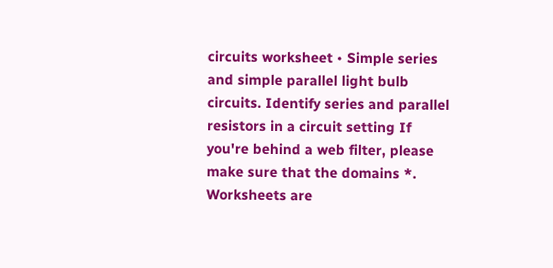circuits worksheet • Simple series and simple parallel light bulb circuits. Identify series and parallel resistors in a circuit setting If you're behind a web filter, please make sure that the domains *. Worksheets are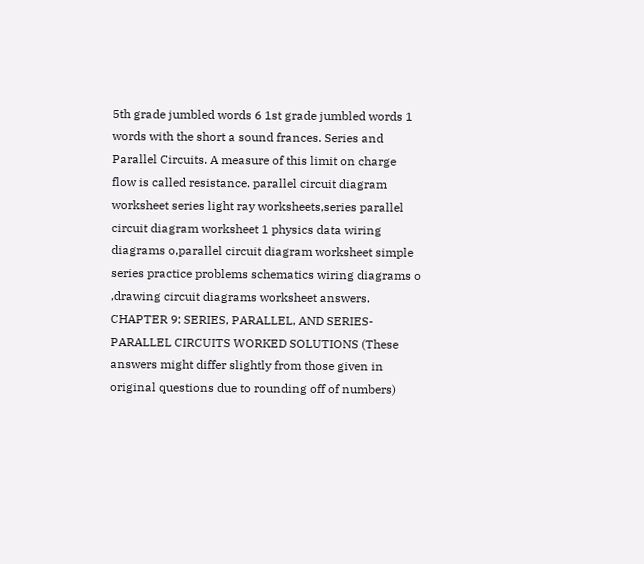5th grade jumbled words 6 1st grade jumbled words 1 words with the short a sound frances. Series and Parallel Circuits. A measure of this limit on charge flow is called resistance. parallel circuit diagram worksheet series light ray worksheets,series parallel circuit diagram worksheet 1 physics data wiring diagrams o,parallel circuit diagram worksheet simple series practice problems schematics wiring diagrams o ,drawing circuit diagrams worksheet answers. CHAPTER 9: SERIES, PARALLEL, AND SERIES-PARALLEL CIRCUITS WORKED SOLUTIONS (These answers might differ slightly from those given in original questions due to rounding off of numbers)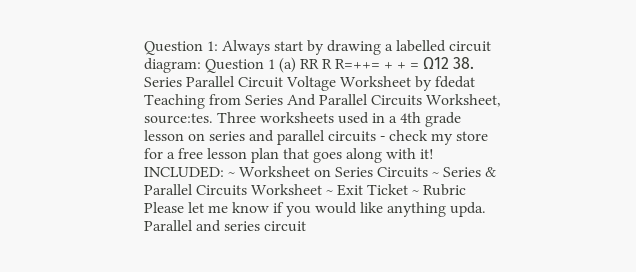Question 1: Always start by drawing a labelled circuit diagram: Question 1 (a) RR R R=++= + + = Ω12 38. Series Parallel Circuit Voltage Worksheet by fdedat Teaching from Series And Parallel Circuits Worksheet, source:tes. Three worksheets used in a 4th grade lesson on series and parallel circuits - check my store for a free lesson plan that goes along with it! INCLUDED: ~ Worksheet on Series Circuits ~ Series & Parallel Circuits Worksheet ~ Exit Ticket ~ Rubric Please let me know if you would like anything upda. Parallel and series circuit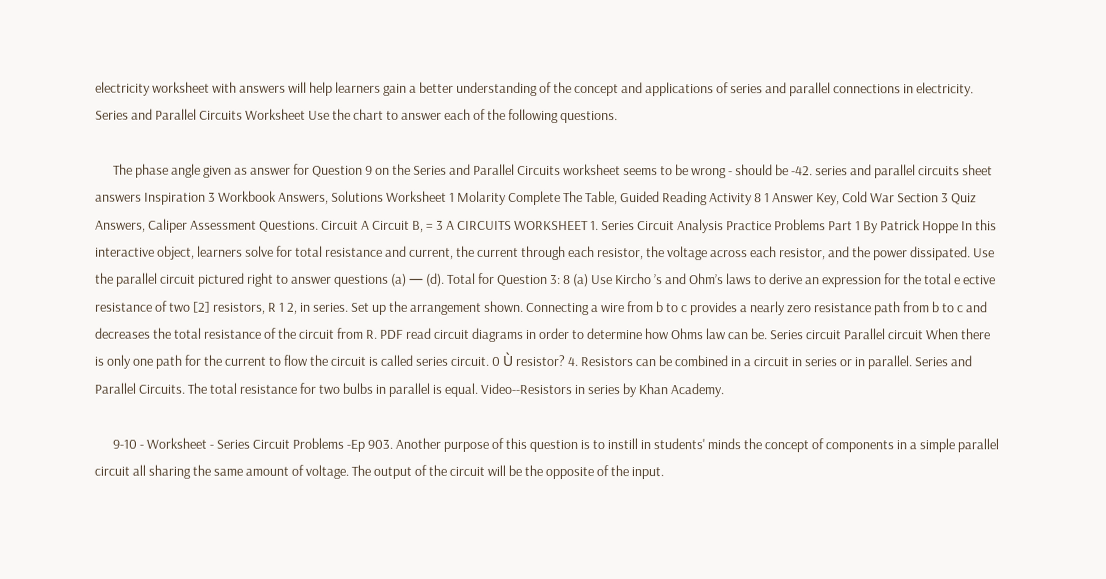electricity worksheet with answers will help learners gain a better understanding of the concept and applications of series and parallel connections in electricity. Series and Parallel Circuits Worksheet Use the chart to answer each of the following questions.

      The phase angle given as answer for Question 9 on the Series and Parallel Circuits worksheet seems to be wrong - should be -42. series and parallel circuits sheet answers Inspiration 3 Workbook Answers, Solutions Worksheet 1 Molarity Complete The Table, Guided Reading Activity 8 1 Answer Key, Cold War Section 3 Quiz Answers, Caliper Assessment Questions. Circuit A Circuit B, = 3 A CIRCUITS WORKSHEET 1. Series Circuit Analysis Practice Problems Part 1 By Patrick Hoppe In this interactive object, learners solve for total resistance and current, the current through each resistor, the voltage across each resistor, and the power dissipated. Use the parallel circuit pictured right to answer questions (a) — (d). Total for Question 3: 8 (a) Use Kircho ’s and Ohm’s laws to derive an expression for the total e ective resistance of two [2] resistors, R 1 2, in series. Set up the arrangement shown. Connecting a wire from b to c provides a nearly zero resistance path from b to c and decreases the total resistance of the circuit from R. PDF read circuit diagrams in order to determine how Ohms law can be. Series circuit Parallel circuit When there is only one path for the current to flow the circuit is called series circuit. 0 Ù resistor? 4. Resistors can be combined in a circuit in series or in parallel. Series and Parallel Circuits. The total resistance for two bulbs in parallel is equal. Video--Resistors in series by Khan Academy.

      9-10 - Worksheet - Series Circuit Problems -Ep 903. Another purpose of this question is to instill in students' minds the concept of components in a simple parallel circuit all sharing the same amount of voltage. The output of the circuit will be the opposite of the input.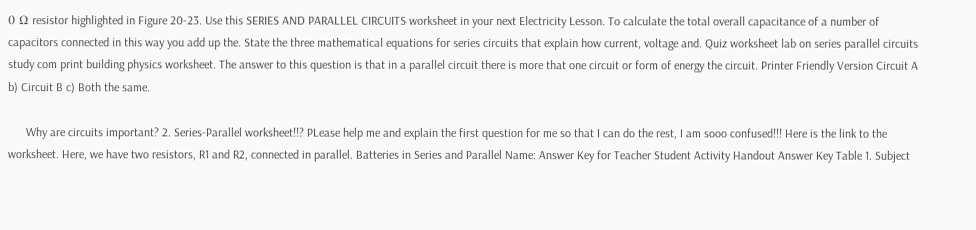0 Ω resistor highlighted in Figure 20-23. Use this SERIES AND PARALLEL CIRCUITS worksheet in your next Electricity Lesson. To calculate the total overall capacitance of a number of capacitors connected in this way you add up the. State the three mathematical equations for series circuits that explain how current, voltage and. Quiz worksheet lab on series parallel circuits study com print building physics worksheet. The answer to this question is that in a parallel circuit there is more that one circuit or form of energy the circuit. Printer Friendly Version Circuit A b) Circuit B c) Both the same.

      Why are circuits important? 2. Series-Parallel worksheet!!? PLease help me and explain the first question for me so that I can do the rest, I am sooo confused!!! Here is the link to the worksheet. Here, we have two resistors, R1 and R2, connected in parallel. Batteries in Series and Parallel Name: Answer Key for Teacher Student Activity Handout Answer Key Table 1. Subject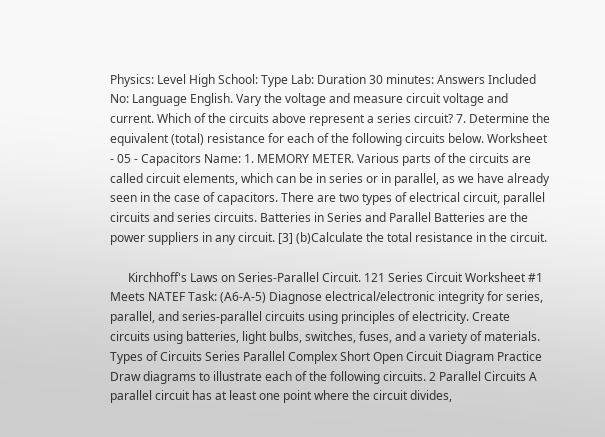Physics: Level High School: Type Lab: Duration 30 minutes: Answers Included No: Language English. Vary the voltage and measure circuit voltage and current. Which of the circuits above represent a series circuit? 7. Determine the equivalent (total) resistance for each of the following circuits below. Worksheet - 05 - Capacitors Name: 1. MEMORY METER. Various parts of the circuits are called circuit elements, which can be in series or in parallel, as we have already seen in the case of capacitors. There are two types of electrical circuit, parallel circuits and series circuits. Batteries in Series and Parallel Batteries are the power suppliers in any circuit. [3] (b)Calculate the total resistance in the circuit.

      Kirchhoff's Laws on Series-Parallel Circuit. 121 Series Circuit Worksheet #1 Meets NATEF Task: (A6-A-5) Diagnose electrical/electronic integrity for series, parallel, and series-parallel circuits using principles of electricity. Create circuits using batteries, light bulbs, switches, fuses, and a variety of materials. Types of Circuits Series Parallel Complex Short Open Circuit Diagram Practice Draw diagrams to illustrate each of the following circuits. 2 Parallel Circuits A parallel circuit has at least one point where the circuit divides,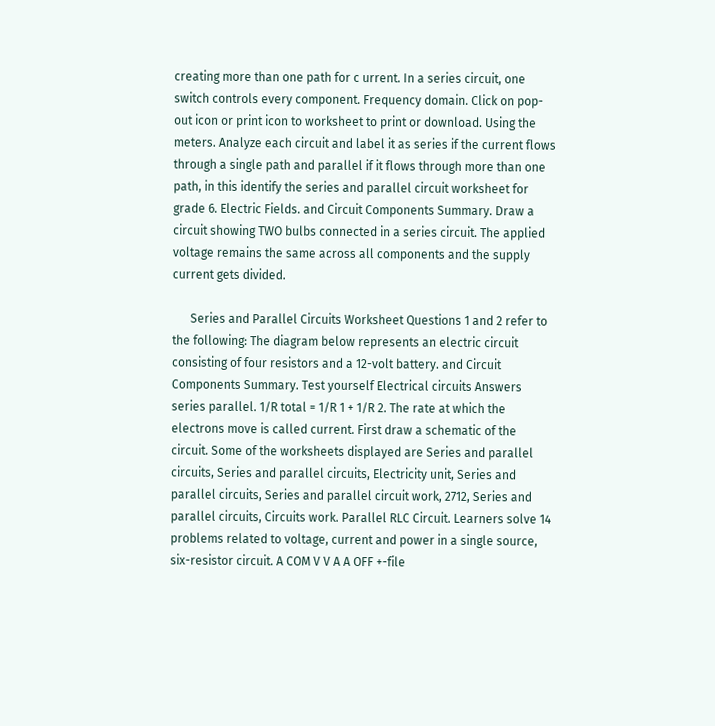creating more than one path for c urrent. In a series circuit, one switch controls every component. Frequency domain. Click on pop-out icon or print icon to worksheet to print or download. Using the meters. Analyze each circuit and label it as series if the current flows through a single path and parallel if it flows through more than one path, in this identify the series and parallel circuit worksheet for grade 6. Electric Fields. and Circuit Components Summary. Draw a circuit showing TWO bulbs connected in a series circuit. The applied voltage remains the same across all components and the supply current gets divided.

      Series and Parallel Circuits Worksheet Questions 1 and 2 refer to the following: The diagram below represents an electric circuit consisting of four resistors and a 12-volt battery. and Circuit Components Summary. Test yourself Electrical circuits Answers series parallel. 1/R total = 1/R 1 + 1/R 2. The rate at which the electrons move is called current. First draw a schematic of the circuit. Some of the worksheets displayed are Series and parallel circuits, Series and parallel circuits, Electricity unit, Series and parallel circuits, Series and parallel circuit work, 2712, Series and parallel circuits, Circuits work. Parallel RLC Circuit. Learners solve 14 problems related to voltage, current and power in a single source, six-resistor circuit. A COM V V A A OFF +-file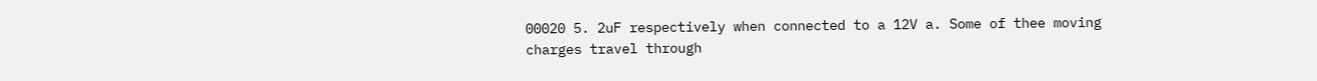00020 5. 2uF respectively when connected to a 12V a. Some of thee moving charges travel through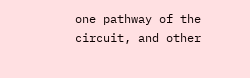one pathway of the circuit, and other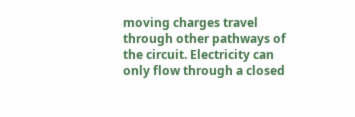moving charges travel through other pathways of the circuit. Electricity can only flow through a closed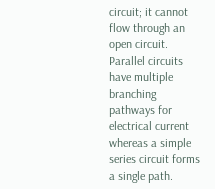circuit; it cannot flow through an open circuit. Parallel circuits have multiple branching pathways for electrical current whereas a simple series circuit forms a single path.